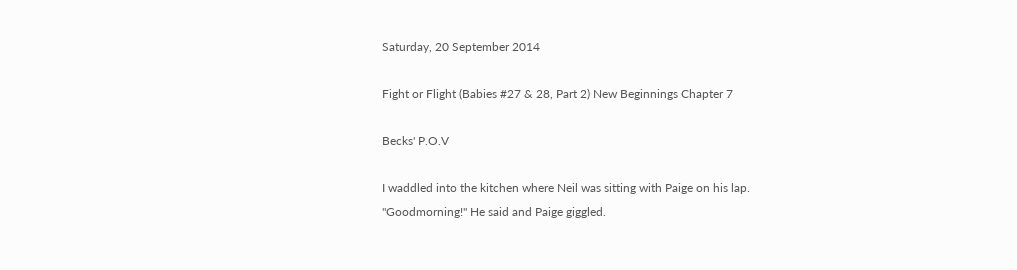Saturday, 20 September 2014

Fight or Flight (Babies #27 & 28, Part 2) New Beginnings Chapter 7

Becks' P.O.V

I waddled into the kitchen where Neil was sitting with Paige on his lap.
"Goodmorning!" He said and Paige giggled.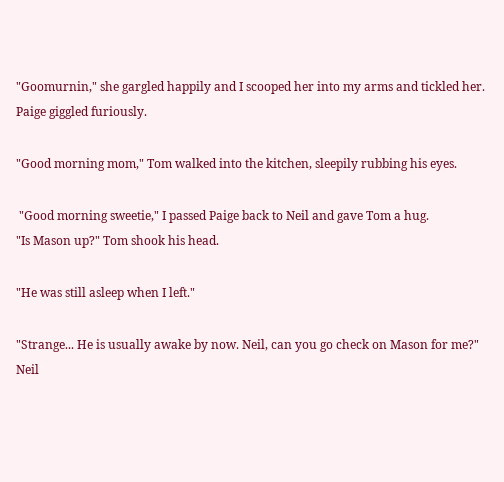"Goomurnin," she gargled happily and I scooped her into my arms and tickled her. Paige giggled furiously.

"Good morning mom," Tom walked into the kitchen, sleepily rubbing his eyes.

 "Good morning sweetie," I passed Paige back to Neil and gave Tom a hug.
"Is Mason up?" Tom shook his head.

"He was still asleep when I left."

"Strange... He is usually awake by now. Neil, can you go check on Mason for me?"
Neil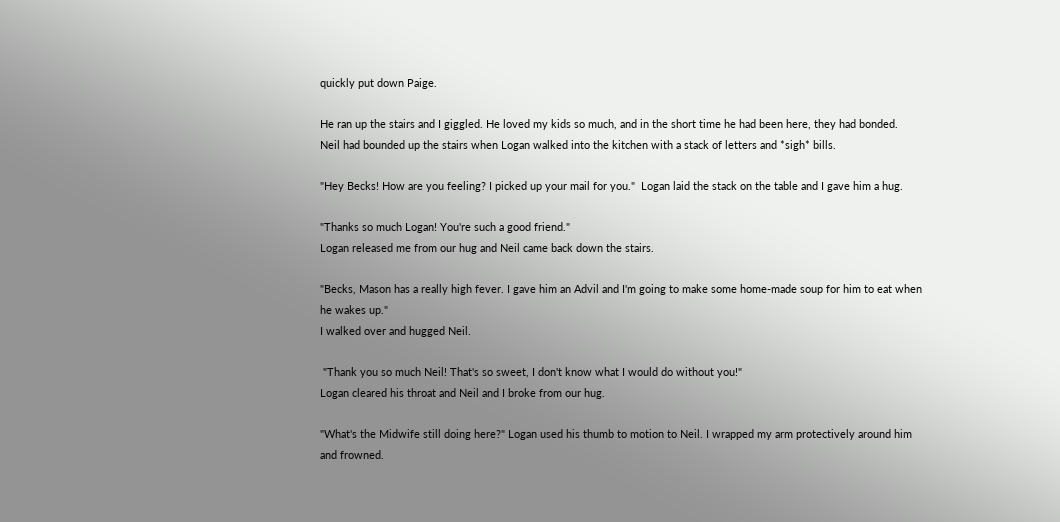quickly put down Paige.

He ran up the stairs and I giggled. He loved my kids so much, and in the short time he had been here, they had bonded.
Neil had bounded up the stairs when Logan walked into the kitchen with a stack of letters and *sigh* bills.

"Hey Becks! How are you feeling? I picked up your mail for you."  Logan laid the stack on the table and I gave him a hug.

"Thanks so much Logan! You're such a good friend."
Logan released me from our hug and Neil came back down the stairs.

"Becks, Mason has a really high fever. I gave him an Advil and I'm going to make some home-made soup for him to eat when he wakes up."
I walked over and hugged Neil.

 "Thank you so much Neil! That's so sweet, I don't know what I would do without you!"
Logan cleared his throat and Neil and I broke from our hug.

"What's the Midwife still doing here?" Logan used his thumb to motion to Neil. I wrapped my arm protectively around him and frowned.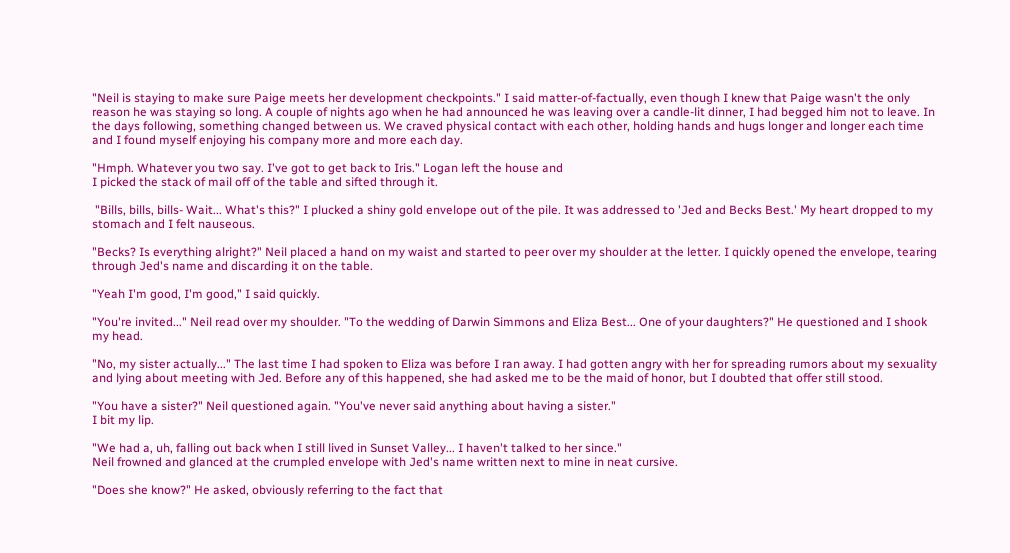"Neil is staying to make sure Paige meets her development checkpoints." I said matter-of-factually, even though I knew that Paige wasn't the only reason he was staying so long. A couple of nights ago when he had announced he was leaving over a candle-lit dinner, I had begged him not to leave. In the days following, something changed between us. We craved physical contact with each other, holding hands and hugs longer and longer each time and I found myself enjoying his company more and more each day.

"Hmph. Whatever you two say. I've got to get back to Iris." Logan left the house and
I picked the stack of mail off of the table and sifted through it.

 "Bills, bills, bills- Wait... What's this?" I plucked a shiny gold envelope out of the pile. It was addressed to 'Jed and Becks Best.' My heart dropped to my stomach and I felt nauseous.

"Becks? Is everything alright?" Neil placed a hand on my waist and started to peer over my shoulder at the letter. I quickly opened the envelope, tearing through Jed's name and discarding it on the table.

"Yeah I'm good, I'm good," I said quickly.

"You're invited..." Neil read over my shoulder. "To the wedding of Darwin Simmons and Eliza Best... One of your daughters?" He questioned and I shook my head.

"No, my sister actually..." The last time I had spoken to Eliza was before I ran away. I had gotten angry with her for spreading rumors about my sexuality and lying about meeting with Jed. Before any of this happened, she had asked me to be the maid of honor, but I doubted that offer still stood.

"You have a sister?" Neil questioned again. "You've never said anything about having a sister."
I bit my lip.

"We had a, uh, falling out back when I still lived in Sunset Valley... I haven't talked to her since."
Neil frowned and glanced at the crumpled envelope with Jed's name written next to mine in neat cursive.

"Does she know?" He asked, obviously referring to the fact that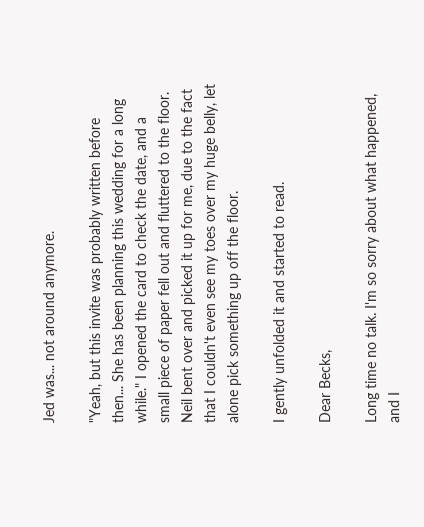Jed was... not around anymore.

"Yeah, but this invite was probably written before then... She has been planning this wedding for a long while." I opened the card to check the date, and a small piece of paper fell out and fluttered to the floor. Neil bent over and picked it up for me, due to the fact that I couldn't even see my toes over my huge belly, let alone pick something up off the floor.

I gently unfolded it and started to read.

Dear Becks,

Long time no talk. I'm so sorry about what happened, and I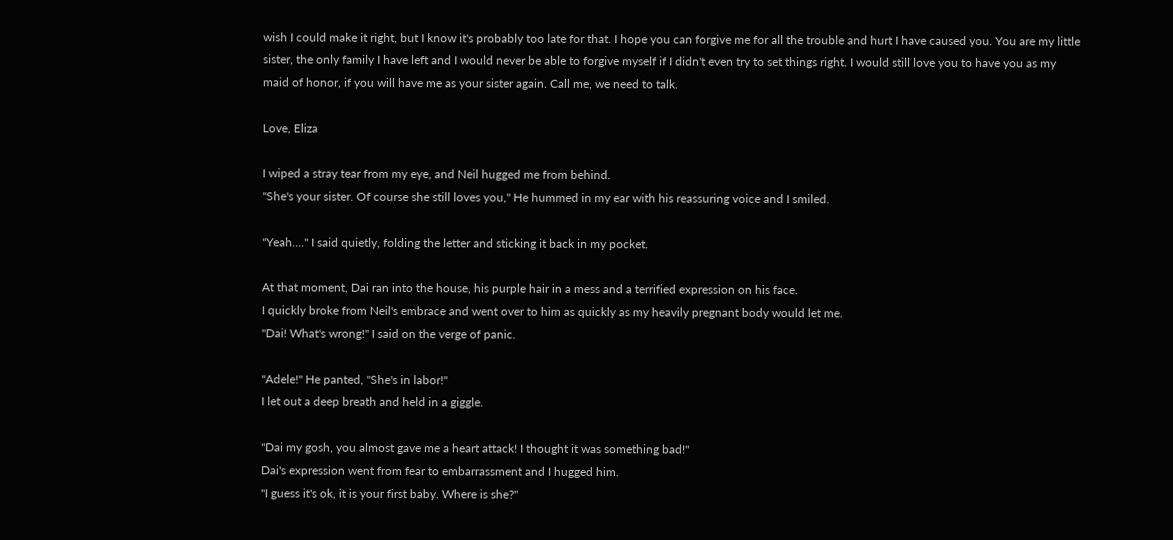wish I could make it right, but I know it's probably too late for that. I hope you can forgive me for all the trouble and hurt I have caused you. You are my little sister, the only family I have left and I would never be able to forgive myself if I didn't even try to set things right. I would still love you to have you as my maid of honor, if you will have me as your sister again. Call me, we need to talk.

Love, Eliza

I wiped a stray tear from my eye, and Neil hugged me from behind.
"She's your sister. Of course she still loves you," He hummed in my ear with his reassuring voice and I smiled.

"Yeah...." I said quietly, folding the letter and sticking it back in my pocket.

At that moment, Dai ran into the house, his purple hair in a mess and a terrified expression on his face.
I quickly broke from Neil's embrace and went over to him as quickly as my heavily pregnant body would let me.
"Dai! What's wrong!" I said on the verge of panic.

"Adele!" He panted, "She's in labor!"
I let out a deep breath and held in a giggle.

"Dai my gosh, you almost gave me a heart attack! I thought it was something bad!"
Dai's expression went from fear to embarrassment and I hugged him.
"I guess it's ok, it is your first baby. Where is she?"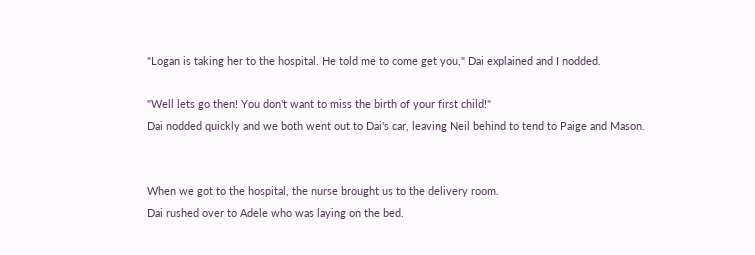"Logan is taking her to the hospital. He told me to come get you," Dai explained and I nodded.

"Well lets go then! You don't want to miss the birth of your first child!"
Dai nodded quickly and we both went out to Dai's car, leaving Neil behind to tend to Paige and Mason.


When we got to the hospital, the nurse brought us to the delivery room.
Dai rushed over to Adele who was laying on the bed.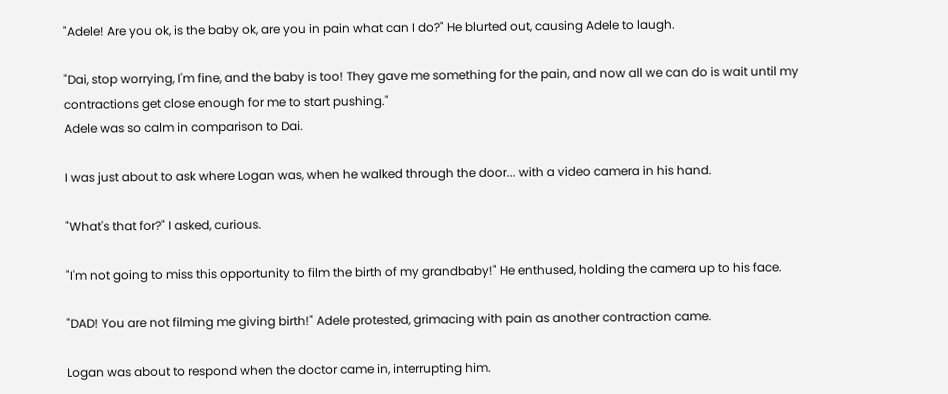"Adele! Are you ok, is the baby ok, are you in pain what can I do?" He blurted out, causing Adele to laugh.

"Dai, stop worrying, I'm fine, and the baby is too! They gave me something for the pain, and now all we can do is wait until my contractions get close enough for me to start pushing."
Adele was so calm in comparison to Dai.

I was just about to ask where Logan was, when he walked through the door... with a video camera in his hand.

"What's that for?" I asked, curious.

"I'm not going to miss this opportunity to film the birth of my grandbaby!" He enthused, holding the camera up to his face.

"DAD! You are not filming me giving birth!" Adele protested, grimacing with pain as another contraction came.

Logan was about to respond when the doctor came in, interrupting him.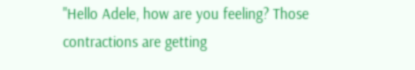"Hello Adele, how are you feeling? Those contractions are getting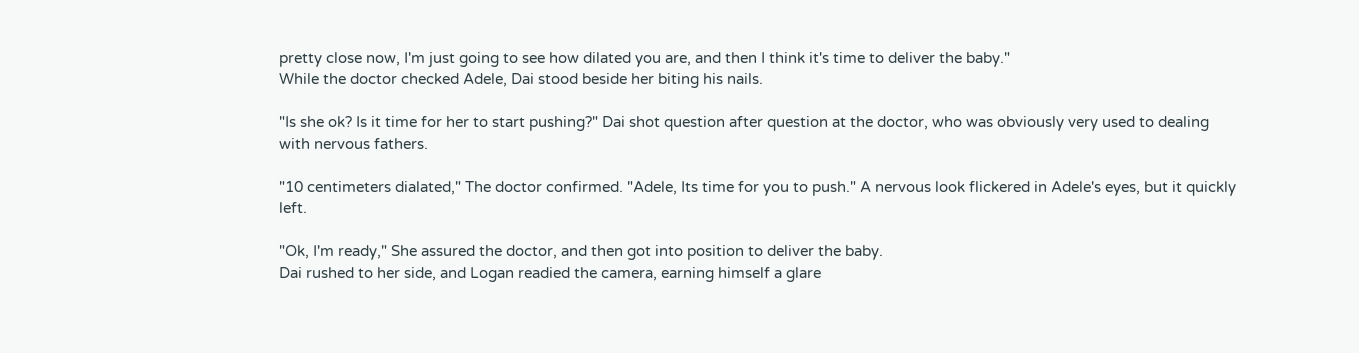pretty close now, I'm just going to see how dilated you are, and then I think it's time to deliver the baby."
While the doctor checked Adele, Dai stood beside her biting his nails.

"Is she ok? Is it time for her to start pushing?" Dai shot question after question at the doctor, who was obviously very used to dealing with nervous fathers.

"10 centimeters dialated," The doctor confirmed. "Adele, Its time for you to push." A nervous look flickered in Adele's eyes, but it quickly left.

"Ok, I'm ready," She assured the doctor, and then got into position to deliver the baby.
Dai rushed to her side, and Logan readied the camera, earning himself a glare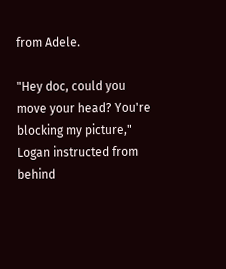from Adele.

"Hey doc, could you move your head? You're blocking my picture," Logan instructed from behind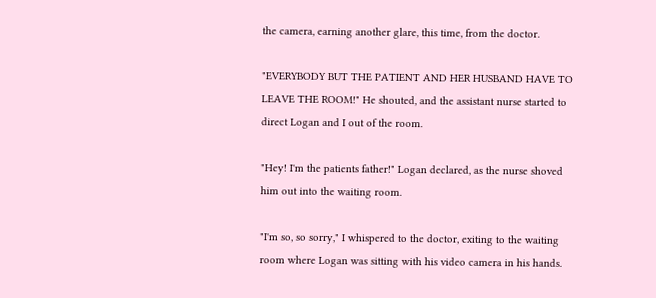the camera, earning another glare, this time, from the doctor.

"EVERYBODY BUT THE PATIENT AND HER HUSBAND HAVE TO LEAVE THE ROOM!" He shouted, and the assistant nurse started to direct Logan and I out of the room.

"Hey! I'm the patients father!" Logan declared, as the nurse shoved him out into the waiting room.

"I'm so, so sorry," I whispered to the doctor, exiting to the waiting room where Logan was sitting with his video camera in his hands.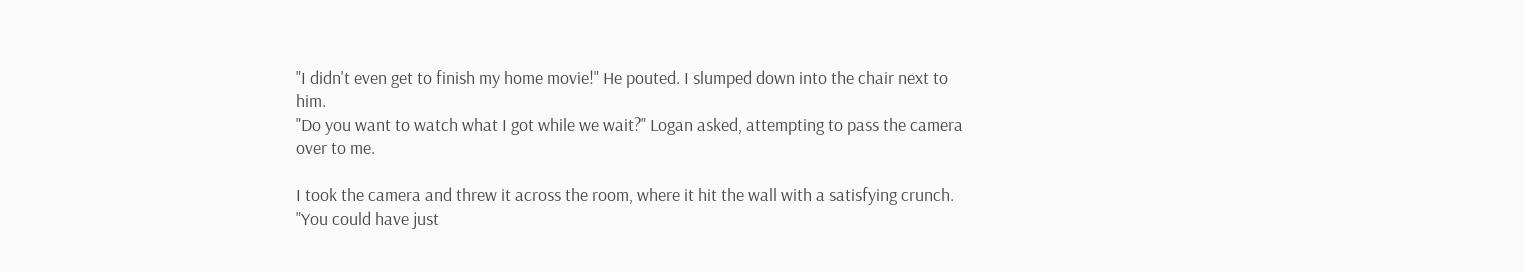"I didn't even get to finish my home movie!" He pouted. I slumped down into the chair next to him.
"Do you want to watch what I got while we wait?" Logan asked, attempting to pass the camera over to me.

I took the camera and threw it across the room, where it hit the wall with a satisfying crunch.
"You could have just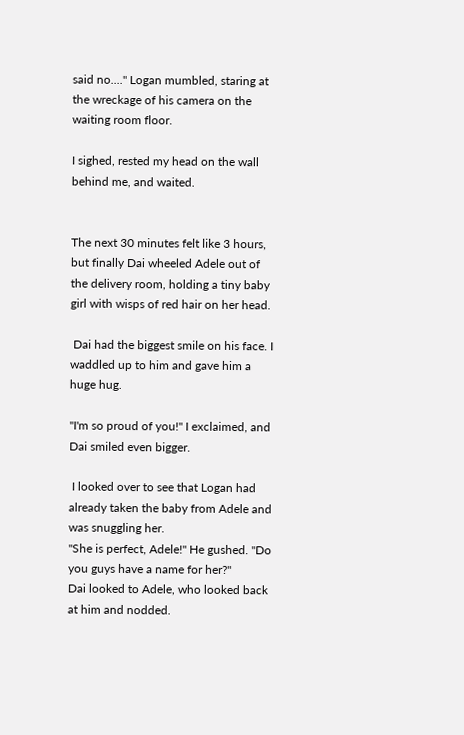said no...." Logan mumbled, staring at the wreckage of his camera on the waiting room floor.

I sighed, rested my head on the wall behind me, and waited.


The next 30 minutes felt like 3 hours, but finally Dai wheeled Adele out of the delivery room, holding a tiny baby girl with wisps of red hair on her head.

 Dai had the biggest smile on his face. I waddled up to him and gave him a huge hug.

"I'm so proud of you!" I exclaimed, and Dai smiled even bigger.

 I looked over to see that Logan had already taken the baby from Adele and was snuggling her.
"She is perfect, Adele!" He gushed. "Do you guys have a name for her?"
Dai looked to Adele, who looked back at him and nodded.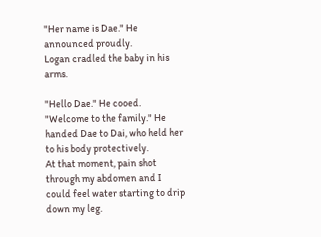"Her name is Dae." He announced proudly.
Logan cradled the baby in his arms.

"Hello Dae." He cooed. "Welcome to the family." He handed Dae to Dai, who held her to his body protectively.
At that moment, pain shot through my abdomen and I could feel water starting to drip down my leg.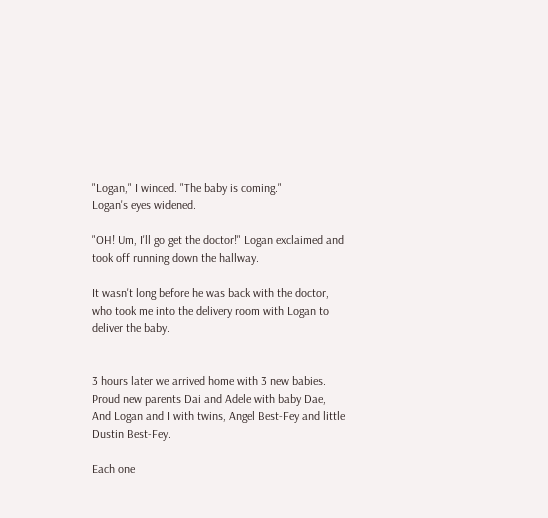"Logan," I winced. "The baby is coming."
Logan's eyes widened.

"OH! Um, I'll go get the doctor!" Logan exclaimed and took off running down the hallway.

It wasn't long before he was back with the doctor, who took me into the delivery room with Logan to deliver the baby.


3 hours later we arrived home with 3 new babies. Proud new parents Dai and Adele with baby Dae, And Logan and I with twins, Angel Best-Fey and little Dustin Best-Fey.

Each one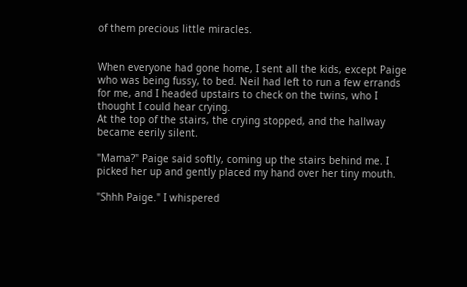of them precious little miracles.


When everyone had gone home, I sent all the kids, except Paige who was being fussy, to bed. Neil had left to run a few errands for me, and I headed upstairs to check on the twins, who I thought I could hear crying.
At the top of the stairs, the crying stopped, and the hallway became eerily silent.

"Mama?" Paige said softly, coming up the stairs behind me. I picked her up and gently placed my hand over her tiny mouth.

"Shhh Paige." I whispered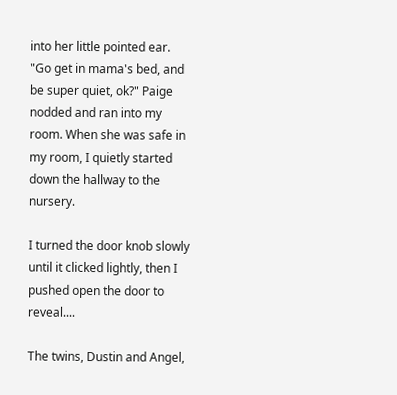into her little pointed ear. "Go get in mama's bed, and be super quiet, ok?" Paige nodded and ran into my room. When she was safe in my room, I quietly started down the hallway to the nursery.

I turned the door knob slowly until it clicked lightly, then I pushed open the door to reveal....

The twins, Dustin and Angel,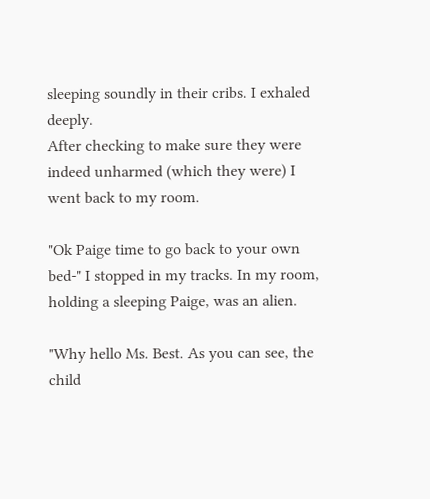sleeping soundly in their cribs. I exhaled deeply.
After checking to make sure they were indeed unharmed (which they were) I went back to my room.

"Ok Paige time to go back to your own bed-" I stopped in my tracks. In my room, holding a sleeping Paige, was an alien.

"Why hello Ms. Best. As you can see, the child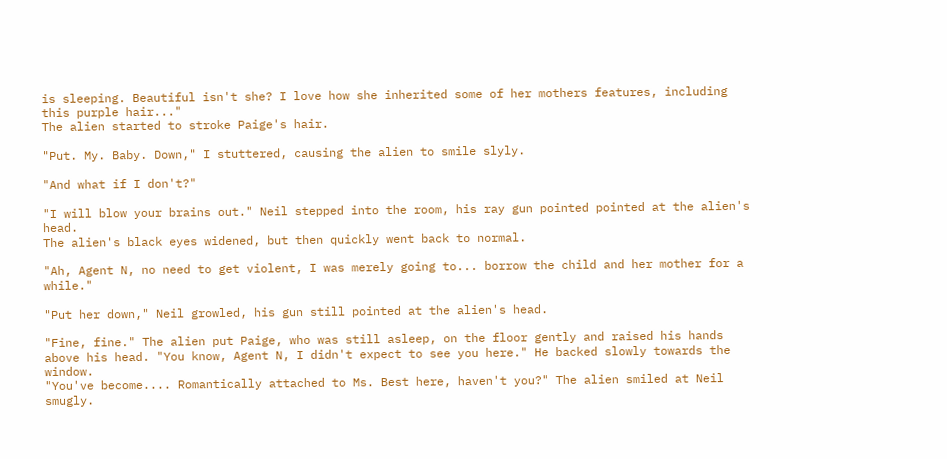is sleeping. Beautiful isn't she? I love how she inherited some of her mothers features, including this purple hair..."
The alien started to stroke Paige's hair.

"Put. My. Baby. Down," I stuttered, causing the alien to smile slyly.

"And what if I don't?"

"I will blow your brains out." Neil stepped into the room, his ray gun pointed pointed at the alien's head.
The alien's black eyes widened, but then quickly went back to normal.

"Ah, Agent N, no need to get violent, I was merely going to... borrow the child and her mother for a while."

"Put her down," Neil growled, his gun still pointed at the alien's head.

"Fine, fine." The alien put Paige, who was still asleep, on the floor gently and raised his hands above his head. "You know, Agent N, I didn't expect to see you here." He backed slowly towards the window.
"You've become.... Romantically attached to Ms. Best here, haven't you?" The alien smiled at Neil smugly.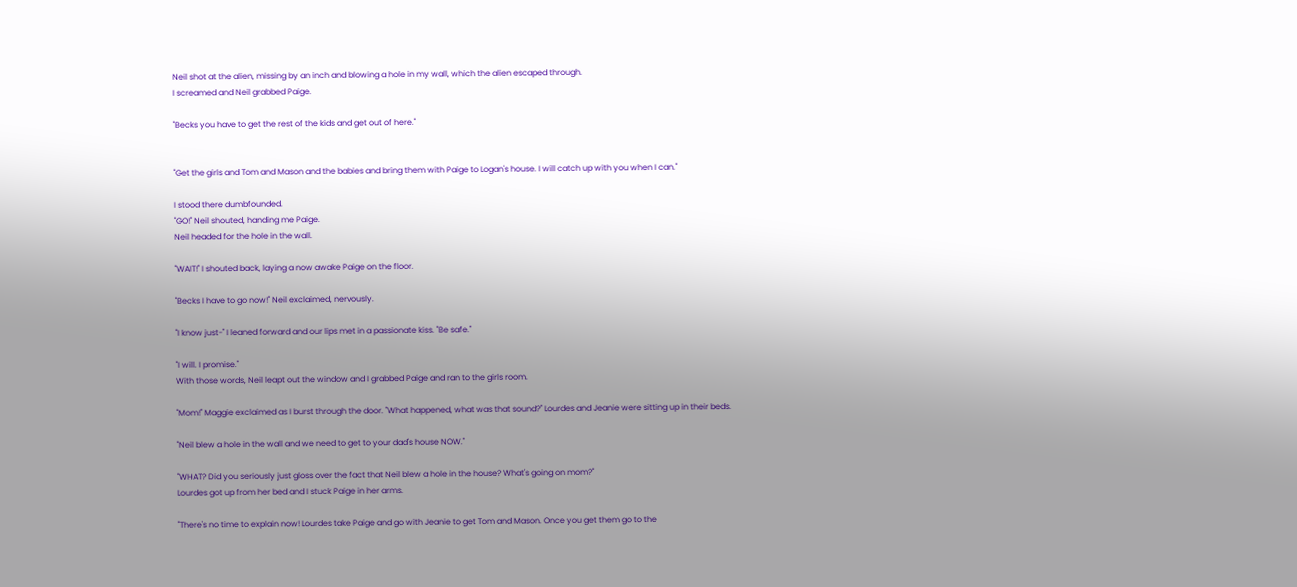Neil shot at the alien, missing by an inch and blowing a hole in my wall, which the alien escaped through.
I screamed and Neil grabbed Paige.

"Becks you have to get the rest of the kids and get out of here."


"Get the girls and Tom and Mason and the babies and bring them with Paige to Logan's house. I will catch up with you when I can."

I stood there dumbfounded.
"GO!" Neil shouted, handing me Paige.
Neil headed for the hole in the wall.

"WAIT!" I shouted back, laying a now awake Paige on the floor.

"Becks I have to go now!" Neil exclaimed, nervously.

"I know just-" I leaned forward and our lips met in a passionate kiss. "Be safe."

"I will. I promise."
With those words, Neil leapt out the window and I grabbed Paige and ran to the girls room.

"Mom!" Maggie exclaimed as I burst through the door. "What happened, what was that sound?" Lourdes and Jeanie were sitting up in their beds.

"Neil blew a hole in the wall and we need to get to your dad's house NOW."

"WHAT? Did you seriously just gloss over the fact that Neil blew a hole in the house? What's going on mom?"
Lourdes got up from her bed and I stuck Paige in her arms.

"There's no time to explain now! Lourdes take Paige and go with Jeanie to get Tom and Mason. Once you get them go to the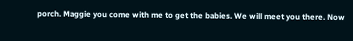porch. Maggie you come with me to get the babies. We will meet you there. Now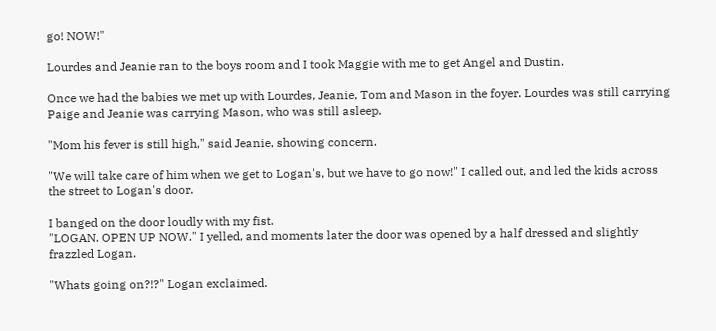go! NOW!"

Lourdes and Jeanie ran to the boys room and I took Maggie with me to get Angel and Dustin.

Once we had the babies we met up with Lourdes, Jeanie, Tom and Mason in the foyer. Lourdes was still carrying Paige and Jeanie was carrying Mason, who was still asleep.

"Mom his fever is still high," said Jeanie, showing concern.

"We will take care of him when we get to Logan's, but we have to go now!" I called out, and led the kids across the street to Logan's door.

I banged on the door loudly with my fist.
"LOGAN. OPEN UP NOW." I yelled, and moments later the door was opened by a half dressed and slightly frazzled Logan.

"Whats going on?!?" Logan exclaimed.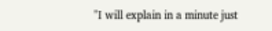"I will explain in a minute just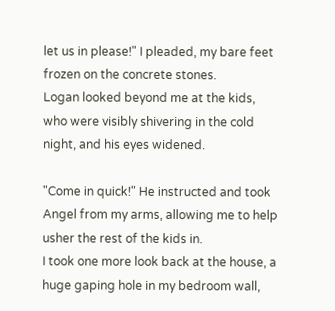let us in please!" I pleaded, my bare feet frozen on the concrete stones.
Logan looked beyond me at the kids, who were visibly shivering in the cold night, and his eyes widened.

"Come in quick!" He instructed and took Angel from my arms, allowing me to help usher the rest of the kids in.
I took one more look back at the house, a huge gaping hole in my bedroom wall,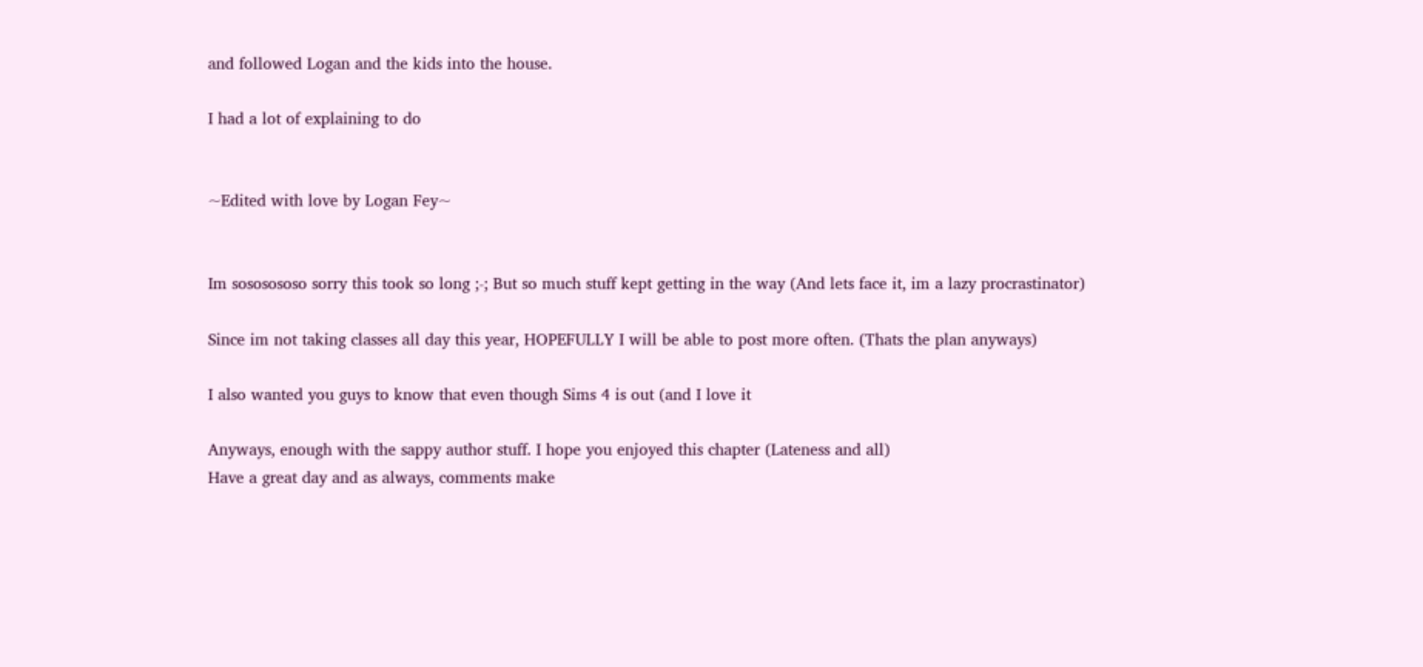and followed Logan and the kids into the house.

I had a lot of explaining to do


~Edited with love by Logan Fey~


Im sososososo sorry this took so long ;-; But so much stuff kept getting in the way (And lets face it, im a lazy procrastinator)

Since im not taking classes all day this year, HOPEFULLY I will be able to post more often. (Thats the plan anyways)

I also wanted you guys to know that even though Sims 4 is out (and I love it

Anyways, enough with the sappy author stuff. I hope you enjoyed this chapter (Lateness and all)
Have a great day and as always, comments make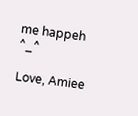me happeh ^_^

Love, Amiee